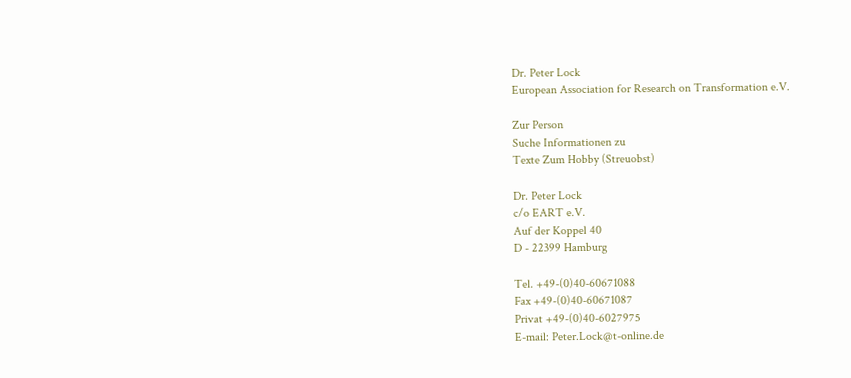Dr. Peter Lock
European Association for Research on Transformation e.V.

Zur Person
Suche Informationen zu
Texte Zum Hobby (Streuobst)

Dr. Peter Lock
c/o EART e.V.
Auf der Koppel 40
D - 22399 Hamburg

Tel. +49-(0)40-60671088
Fax +49-(0)40-60671087
Privat +49-(0)40-6027975
E-mail: Peter.Lock@t-online.de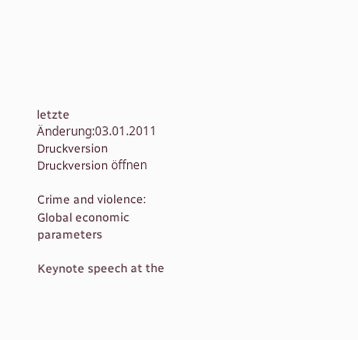letzte Änderung:03.01.2011
Druckversion Druckversion öffnen

Crime and violence: Global economic parameters

Keynote speech at the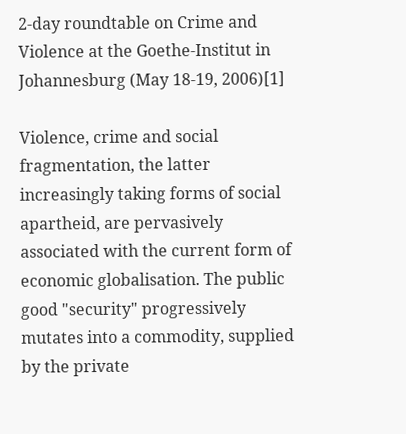2-day roundtable on Crime and Violence at the Goethe-Institut in Johannesburg (May 18-19, 2006)[1]

Violence, crime and social fragmentation, the latter increasingly taking forms of social apartheid, are pervasively associated with the current form of economic globalisation. The public good "security" progressively mutates into a commodity, supplied by the private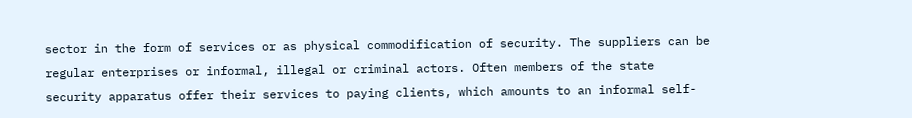sector in the form of services or as physical commodification of security. The suppliers can be regular enterprises or informal, illegal or criminal actors. Often members of the state security apparatus offer their services to paying clients, which amounts to an informal self-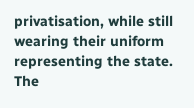privatisation, while still wearing their uniform representing the state. The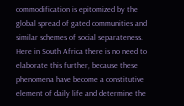commodification is epitomized by the global spread of gated communities and similar schemes of social separateness. Here in South Africa there is no need to elaborate this further, because these phenomena have become a constitutive element of daily life and determine the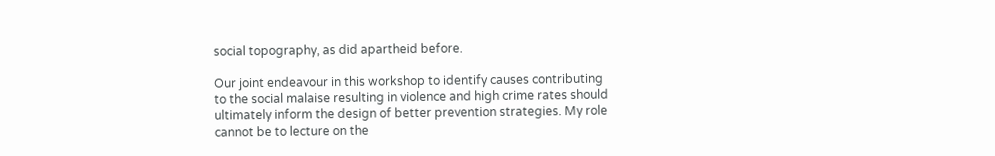social topography, as did apartheid before.

Our joint endeavour in this workshop to identify causes contributing to the social malaise resulting in violence and high crime rates should ultimately inform the design of better prevention strategies. My role cannot be to lecture on the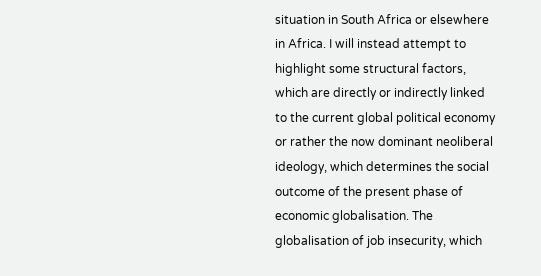situation in South Africa or elsewhere in Africa. I will instead attempt to highlight some structural factors, which are directly or indirectly linked to the current global political economy or rather the now dominant neoliberal ideology, which determines the social outcome of the present phase of economic globalisation. The globalisation of job insecurity, which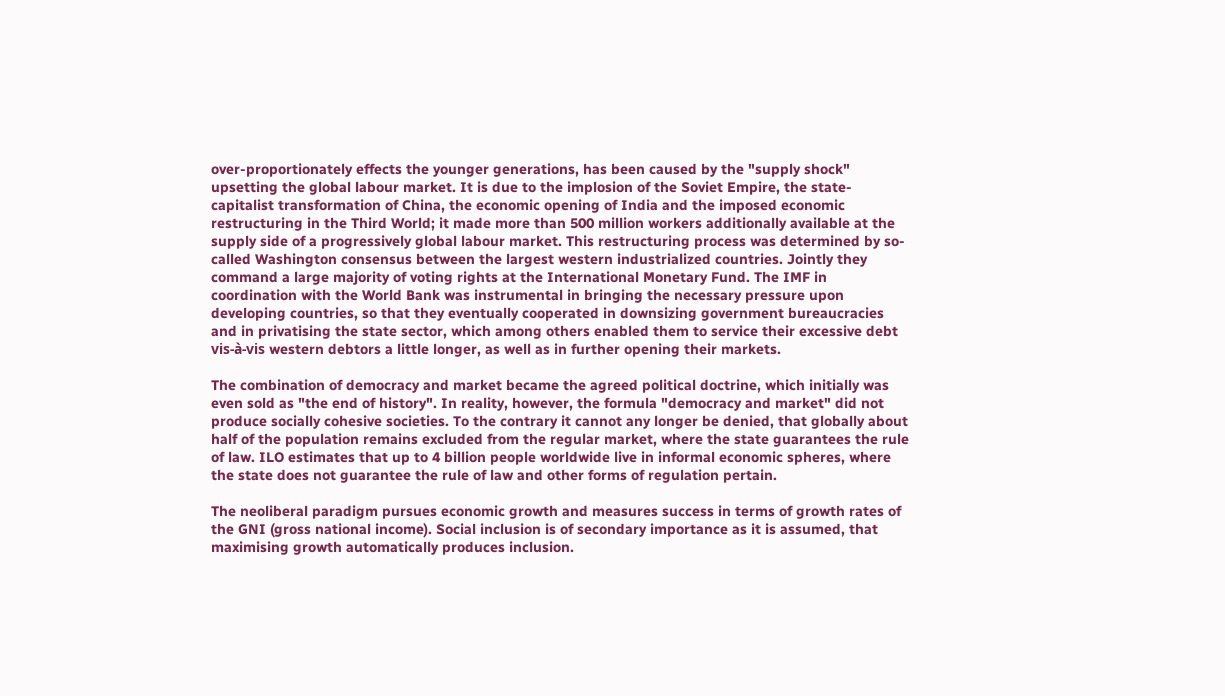over-proportionately effects the younger generations, has been caused by the "supply shock" upsetting the global labour market. It is due to the implosion of the Soviet Empire, the state-capitalist transformation of China, the economic opening of India and the imposed economic restructuring in the Third World; it made more than 500 million workers additionally available at the supply side of a progressively global labour market. This restructuring process was determined by so-called Washington consensus between the largest western industrialized countries. Jointly they command a large majority of voting rights at the International Monetary Fund. The IMF in coordination with the World Bank was instrumental in bringing the necessary pressure upon developing countries, so that they eventually cooperated in downsizing government bureaucracies and in privatising the state sector, which among others enabled them to service their excessive debt vis-à-vis western debtors a little longer, as well as in further opening their markets.

The combination of democracy and market became the agreed political doctrine, which initially was even sold as "the end of history". In reality, however, the formula "democracy and market" did not produce socially cohesive societies. To the contrary it cannot any longer be denied, that globally about half of the population remains excluded from the regular market, where the state guarantees the rule of law. ILO estimates that up to 4 billion people worldwide live in informal economic spheres, where the state does not guarantee the rule of law and other forms of regulation pertain.

The neoliberal paradigm pursues economic growth and measures success in terms of growth rates of the GNI (gross national income). Social inclusion is of secondary importance as it is assumed, that maximising growth automatically produces inclusion.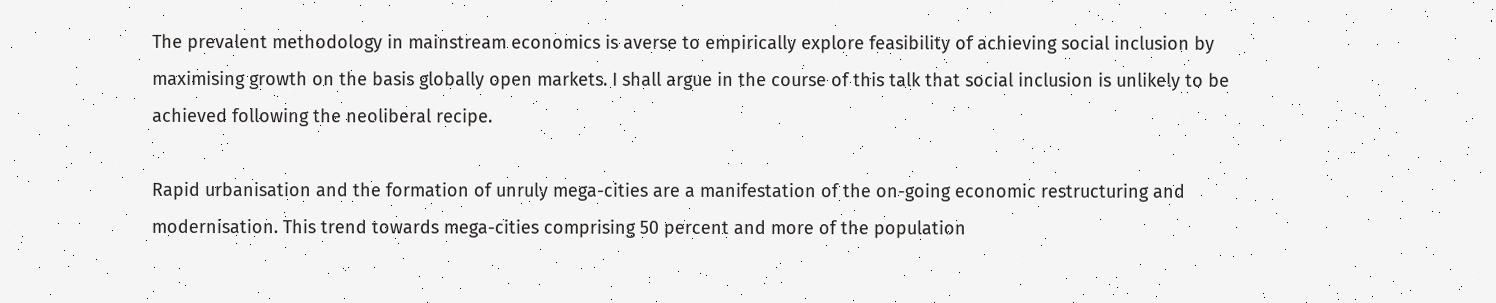The prevalent methodology in mainstream economics is averse to empirically explore feasibility of achieving social inclusion by maximising growth on the basis globally open markets. I shall argue in the course of this talk that social inclusion is unlikely to be achieved following the neoliberal recipe.

Rapid urbanisation and the formation of unruly mega-cities are a manifestation of the on-going economic restructuring and modernisation. This trend towards mega-cities comprising 50 percent and more of the population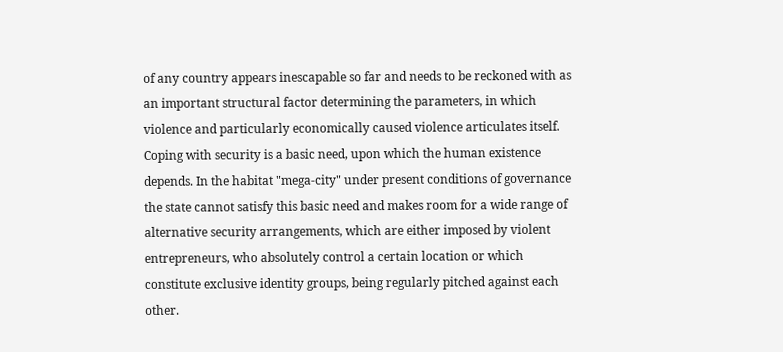of any country appears inescapable so far and needs to be reckoned with as an important structural factor determining the parameters, in which violence and particularly economically caused violence articulates itself. Coping with security is a basic need, upon which the human existence depends. In the habitat "mega-city" under present conditions of governance the state cannot satisfy this basic need and makes room for a wide range of alternative security arrangements, which are either imposed by violent entrepreneurs, who absolutely control a certain location or which constitute exclusive identity groups, being regularly pitched against each other.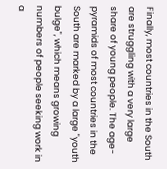Finally, most countries in the South are struggling with a very large share of young people. The age-pyramids of most countries in the South are marked by a large "youth bulge", which means growing numbers of people seeking work in a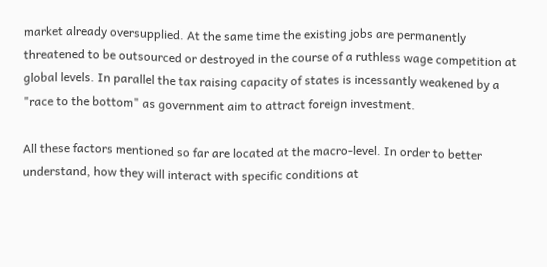market already oversupplied. At the same time the existing jobs are permanently threatened to be outsourced or destroyed in the course of a ruthless wage competition at global levels. In parallel the tax raising capacity of states is incessantly weakened by a "race to the bottom" as government aim to attract foreign investment.

All these factors mentioned so far are located at the macro-level. In order to better understand, how they will interact with specific conditions at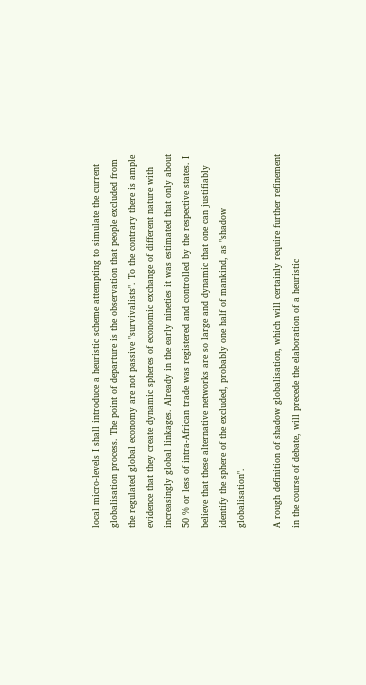local micro-levels I shall introduce a heuristic scheme attempting to simulate the current globalisation process. The point of departure is the observation that people excluded from the regulated global economy are not passive "survivalists". To the contrary there is ample evidence that they create dynamic spheres of economic exchange of different nature with increasingly global linkages. Already in the early nineties it was estimated that only about 50 % or less of intra-African trade was registered and controlled by the respective states. I believe that these alternative networks are so large and dynamic that one can justifiably identify the sphere of the excluded, probably one half of mankind, as "shadow globalisation".

A rough definition of shadow globalisation, which will certainly require further refinement in the course of debate, will precede the elaboration of a heuristic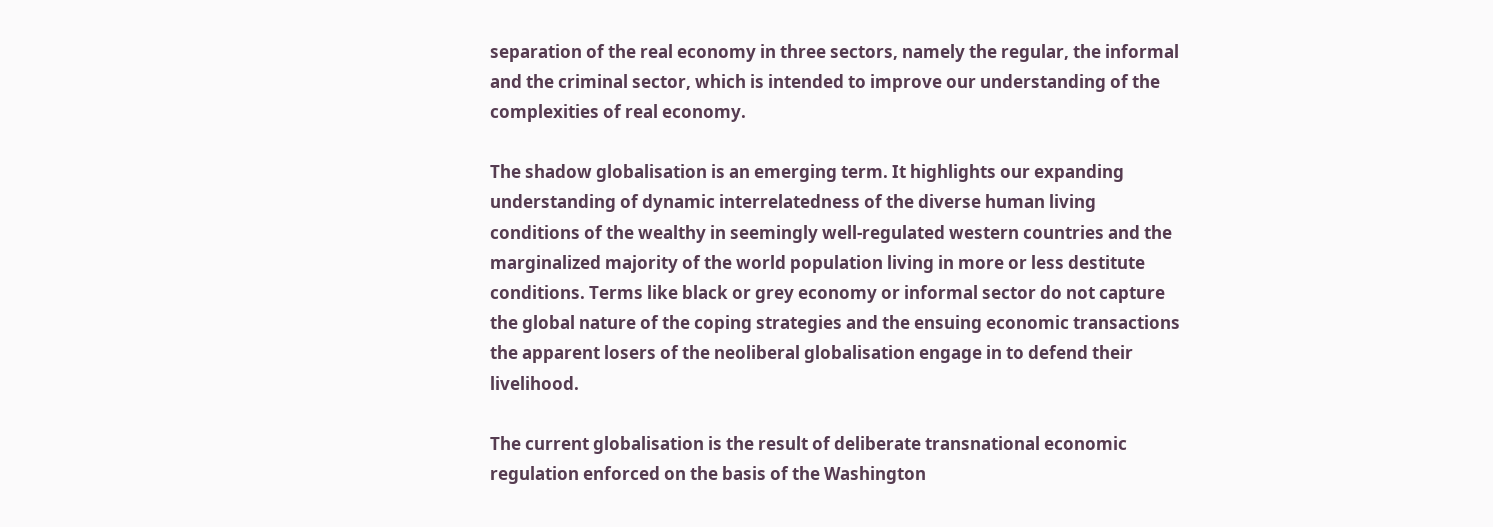separation of the real economy in three sectors, namely the regular, the informal and the criminal sector, which is intended to improve our understanding of the complexities of real economy.

The shadow globalisation is an emerging term. It highlights our expanding understanding of dynamic interrelatedness of the diverse human living conditions of the wealthy in seemingly well-regulated western countries and the marginalized majority of the world population living in more or less destitute conditions. Terms like black or grey economy or informal sector do not capture the global nature of the coping strategies and the ensuing economic transactions the apparent losers of the neoliberal globalisation engage in to defend their livelihood.

The current globalisation is the result of deliberate transnational economic regulation enforced on the basis of the Washington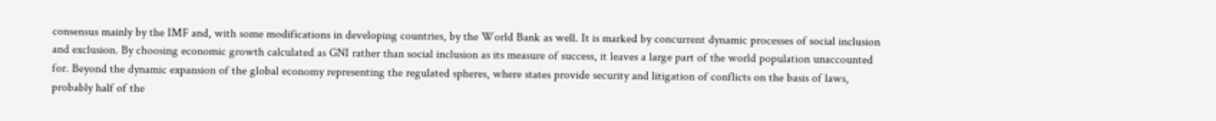consensus mainly by the IMF and, with some modifications in developing countries, by the World Bank as well. It is marked by concurrent dynamic processes of social inclusion and exclusion. By choosing economic growth calculated as GNI rather than social inclusion as its measure of success, it leaves a large part of the world population unaccounted for. Beyond the dynamic expansion of the global economy representing the regulated spheres, where states provide security and litigation of conflicts on the basis of laws, probably half of the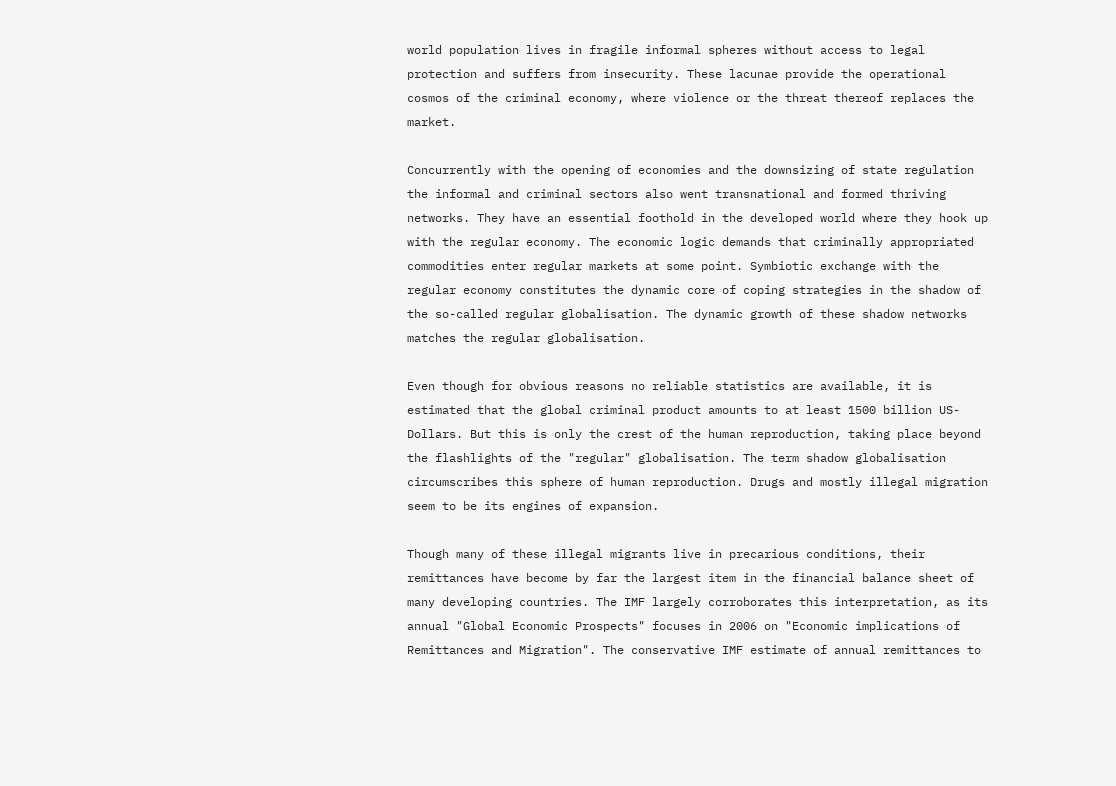world population lives in fragile informal spheres without access to legal protection and suffers from insecurity. These lacunae provide the operational cosmos of the criminal economy, where violence or the threat thereof replaces the market.

Concurrently with the opening of economies and the downsizing of state regulation the informal and criminal sectors also went transnational and formed thriving networks. They have an essential foothold in the developed world where they hook up with the regular economy. The economic logic demands that criminally appropriated commodities enter regular markets at some point. Symbiotic exchange with the regular economy constitutes the dynamic core of coping strategies in the shadow of the so-called regular globalisation. The dynamic growth of these shadow networks matches the regular globalisation.

Even though for obvious reasons no reliable statistics are available, it is estimated that the global criminal product amounts to at least 1500 billion US-Dollars. But this is only the crest of the human reproduction, taking place beyond the flashlights of the "regular" globalisation. The term shadow globalisation circumscribes this sphere of human reproduction. Drugs and mostly illegal migration seem to be its engines of expansion.

Though many of these illegal migrants live in precarious conditions, their remittances have become by far the largest item in the financial balance sheet of many developing countries. The IMF largely corroborates this interpretation, as its annual "Global Economic Prospects" focuses in 2006 on "Economic implications of Remittances and Migration". The conservative IMF estimate of annual remittances to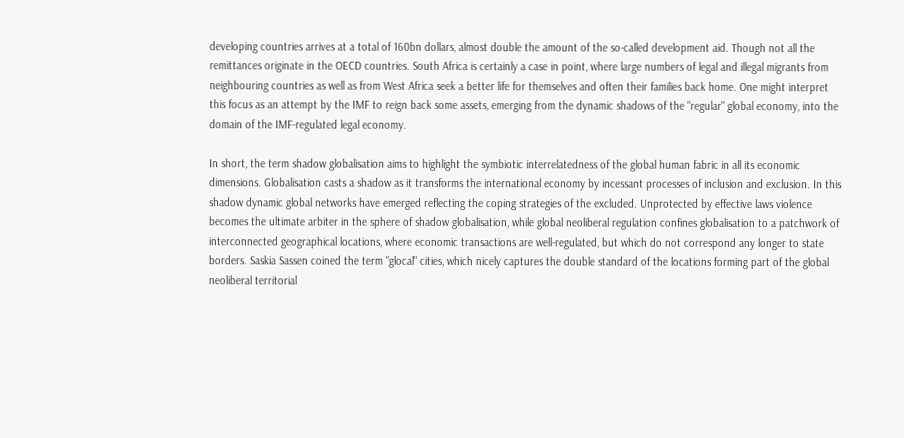developing countries arrives at a total of 160bn dollars, almost double the amount of the so-called development aid. Though not all the remittances originate in the OECD countries. South Africa is certainly a case in point, where large numbers of legal and illegal migrants from neighbouring countries as well as from West Africa seek a better life for themselves and often their families back home. One might interpret this focus as an attempt by the IMF to reign back some assets, emerging from the dynamic shadows of the "regular" global economy, into the domain of the IMF-regulated legal economy.

In short, the term shadow globalisation aims to highlight the symbiotic interrelatedness of the global human fabric in all its economic dimensions. Globalisation casts a shadow as it transforms the international economy by incessant processes of inclusion and exclusion. In this shadow dynamic global networks have emerged reflecting the coping strategies of the excluded. Unprotected by effective laws violence becomes the ultimate arbiter in the sphere of shadow globalisation, while global neoliberal regulation confines globalisation to a patchwork of interconnected geographical locations, where economic transactions are well-regulated, but which do not correspond any longer to state borders. Saskia Sassen coined the term "glocal" cities, which nicely captures the double standard of the locations forming part of the global neoliberal territorial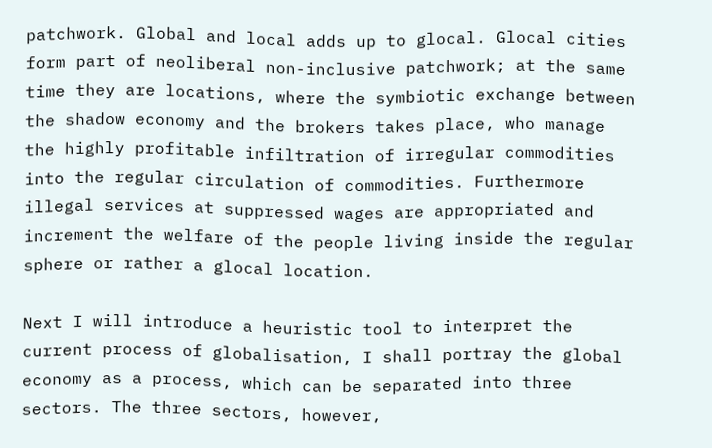patchwork. Global and local adds up to glocal. Glocal cities form part of neoliberal non-inclusive patchwork; at the same time they are locations, where the symbiotic exchange between the shadow economy and the brokers takes place, who manage the highly profitable infiltration of irregular commodities into the regular circulation of commodities. Furthermore illegal services at suppressed wages are appropriated and increment the welfare of the people living inside the regular sphere or rather a glocal location.

Next I will introduce a heuristic tool to interpret the current process of globalisation, I shall portray the global economy as a process, which can be separated into three sectors. The three sectors, however,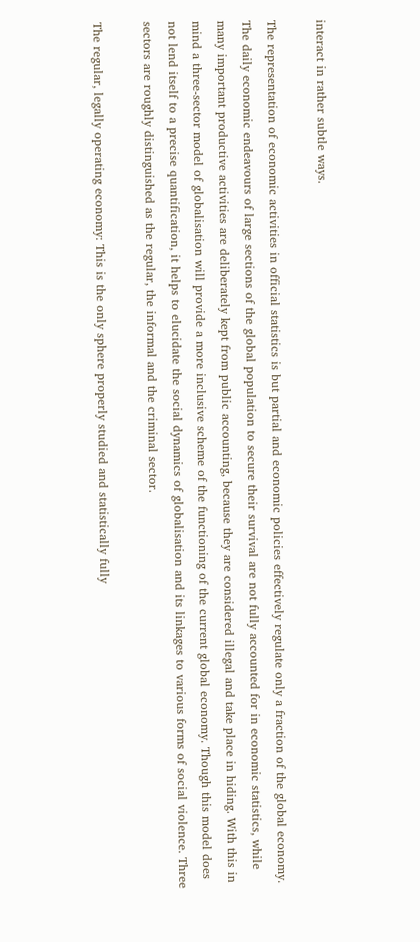interact in rather subtle ways.

The representation of economic activities in official statistics is but partial and economic policies effectively regulate only a fraction of the global economy. The daily economic endeavours of large sections of the global population to secure their survival are not fully accounted for in economic statistics, while many important productive activities are deliberately kept from public accounting, because they are considered illegal and take place in hiding. With this in mind a three-sector model of globalisation will provide a more inclusive scheme of the functioning of the current global economy. Though this model does not lend itself to a precise quantification, it helps to elucidate the social dynamics of globalisation and its linkages to various forms of social violence. Three sectors are roughly distinguished as the regular, the informal and the criminal sector.

The regular, legally operating economy: This is the only sphere properly studied and statistically fully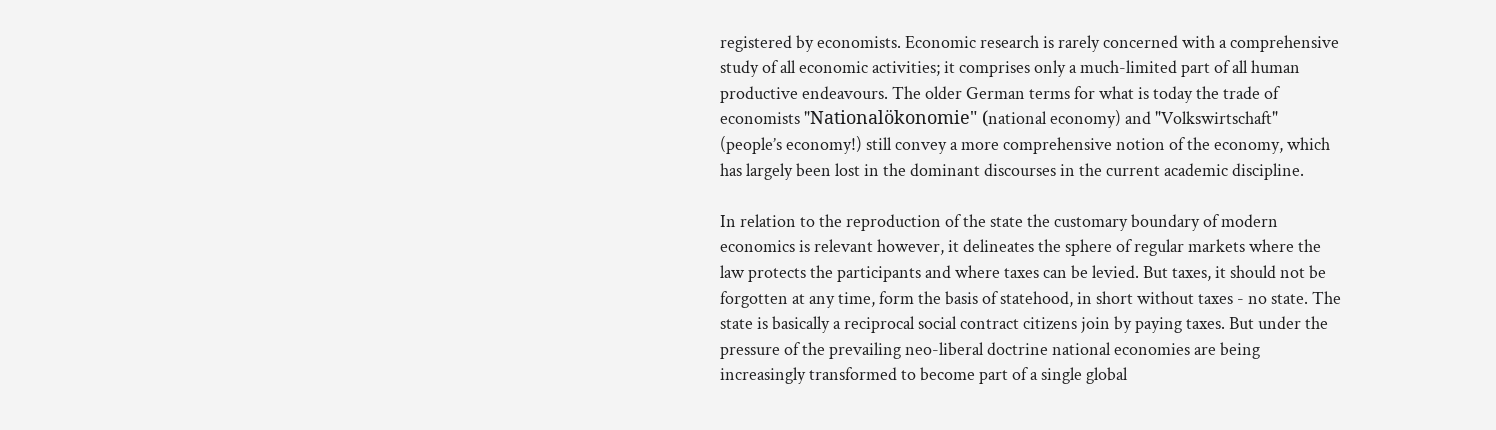registered by economists. Economic research is rarely concerned with a comprehensive study of all economic activities; it comprises only a much-limited part of all human productive endeavours. The older German terms for what is today the trade of economists "Nationalökonomie" (national economy) and "Volkswirtschaft" (people’s economy!) still convey a more comprehensive notion of the economy, which has largely been lost in the dominant discourses in the current academic discipline.

In relation to the reproduction of the state the customary boundary of modern economics is relevant however, it delineates the sphere of regular markets where the law protects the participants and where taxes can be levied. But taxes, it should not be forgotten at any time, form the basis of statehood, in short without taxes - no state. The state is basically a reciprocal social contract citizens join by paying taxes. But under the pressure of the prevailing neo-liberal doctrine national economies are being increasingly transformed to become part of a single global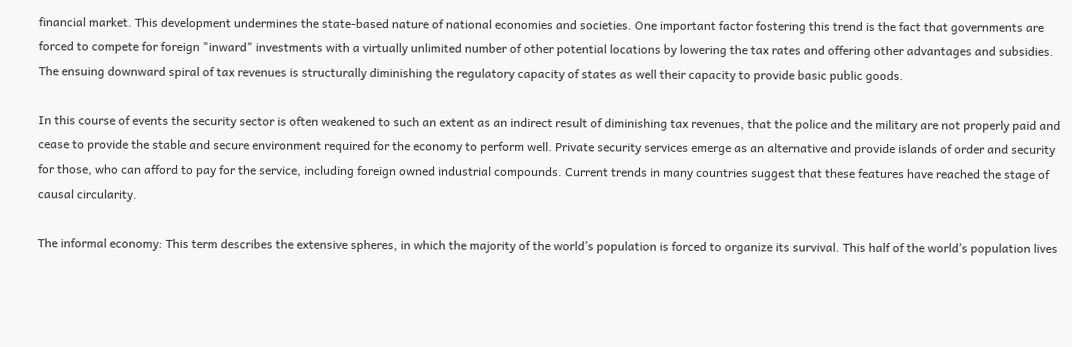financial market. This development undermines the state-based nature of national economies and societies. One important factor fostering this trend is the fact that governments are forced to compete for foreign "inward" investments with a virtually unlimited number of other potential locations by lowering the tax rates and offering other advantages and subsidies. The ensuing downward spiral of tax revenues is structurally diminishing the regulatory capacity of states as well their capacity to provide basic public goods.

In this course of events the security sector is often weakened to such an extent as an indirect result of diminishing tax revenues, that the police and the military are not properly paid and cease to provide the stable and secure environment required for the economy to perform well. Private security services emerge as an alternative and provide islands of order and security for those, who can afford to pay for the service, including foreign owned industrial compounds. Current trends in many countries suggest that these features have reached the stage of causal circularity.

The informal economy: This term describes the extensive spheres, in which the majority of the world’s population is forced to organize its survival. This half of the world’s population lives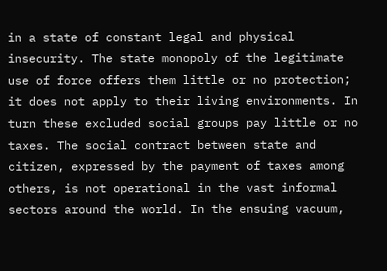in a state of constant legal and physical insecurity. The state monopoly of the legitimate use of force offers them little or no protection; it does not apply to their living environments. In turn these excluded social groups pay little or no taxes. The social contract between state and citizen, expressed by the payment of taxes among others, is not operational in the vast informal sectors around the world. In the ensuing vacuum,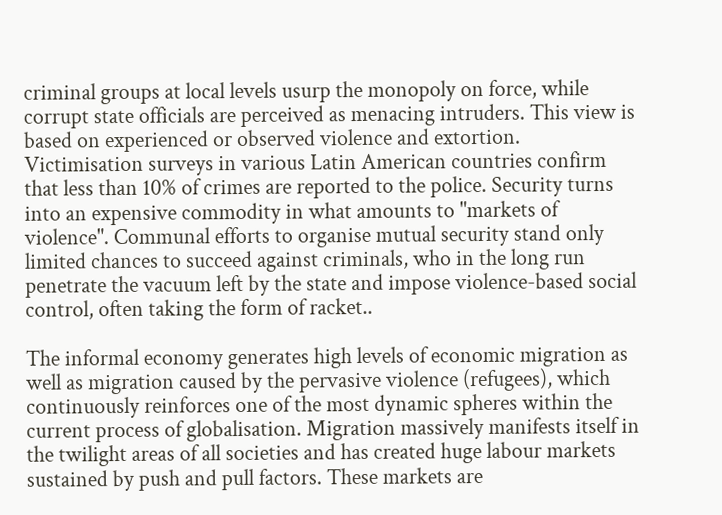criminal groups at local levels usurp the monopoly on force, while corrupt state officials are perceived as menacing intruders. This view is based on experienced or observed violence and extortion. Victimisation surveys in various Latin American countries confirm that less than 10% of crimes are reported to the police. Security turns into an expensive commodity in what amounts to "markets of violence". Communal efforts to organise mutual security stand only limited chances to succeed against criminals, who in the long run penetrate the vacuum left by the state and impose violence-based social control, often taking the form of racket..

The informal economy generates high levels of economic migration as well as migration caused by the pervasive violence (refugees), which continuously reinforces one of the most dynamic spheres within the current process of globalisation. Migration massively manifests itself in the twilight areas of all societies and has created huge labour markets sustained by push and pull factors. These markets are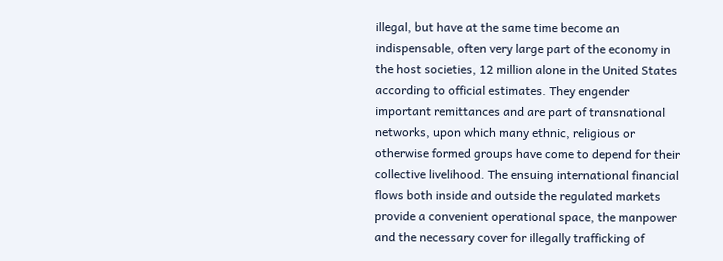illegal, but have at the same time become an indispensable, often very large part of the economy in the host societies, 12 million alone in the United States according to official estimates. They engender important remittances and are part of transnational networks, upon which many ethnic, religious or otherwise formed groups have come to depend for their collective livelihood. The ensuing international financial flows both inside and outside the regulated markets provide a convenient operational space, the manpower and the necessary cover for illegally trafficking of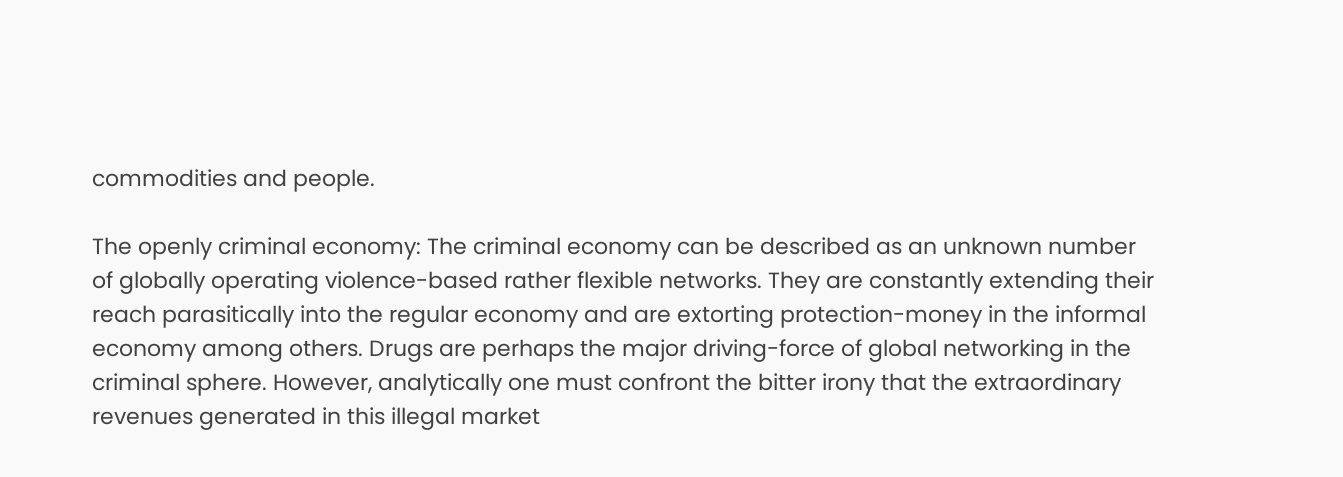commodities and people.

The openly criminal economy: The criminal economy can be described as an unknown number of globally operating violence-based rather flexible networks. They are constantly extending their reach parasitically into the regular economy and are extorting protection-money in the informal economy among others. Drugs are perhaps the major driving-force of global networking in the criminal sphere. However, analytically one must confront the bitter irony that the extraordinary revenues generated in this illegal market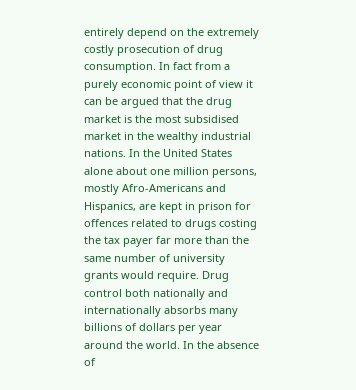entirely depend on the extremely costly prosecution of drug consumption. In fact from a purely economic point of view it can be argued that the drug market is the most subsidised market in the wealthy industrial nations. In the United States alone about one million persons, mostly Afro-Americans and Hispanics, are kept in prison for offences related to drugs costing the tax payer far more than the same number of university grants would require. Drug control both nationally and internationally absorbs many billions of dollars per year around the world. In the absence of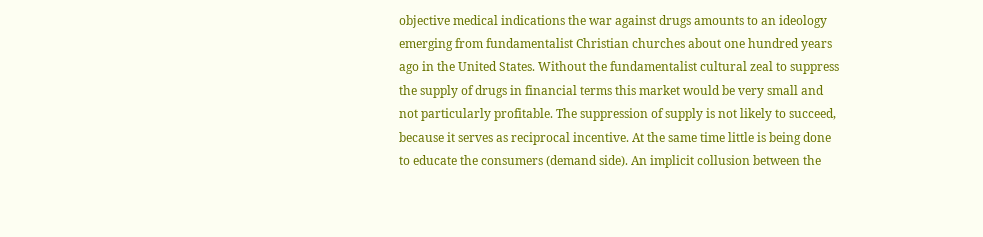objective medical indications the war against drugs amounts to an ideology emerging from fundamentalist Christian churches about one hundred years ago in the United States. Without the fundamentalist cultural zeal to suppress the supply of drugs in financial terms this market would be very small and not particularly profitable. The suppression of supply is not likely to succeed, because it serves as reciprocal incentive. At the same time little is being done to educate the consumers (demand side). An implicit collusion between the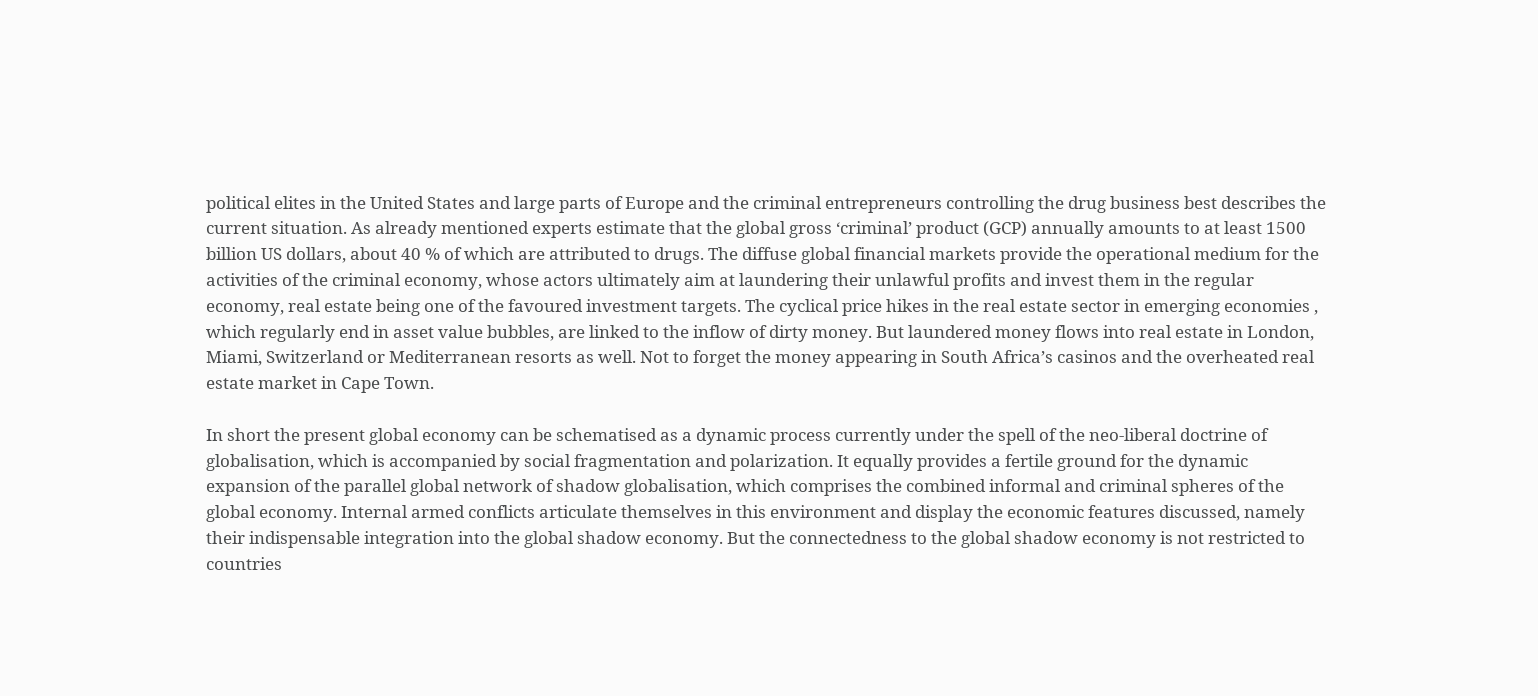political elites in the United States and large parts of Europe and the criminal entrepreneurs controlling the drug business best describes the current situation. As already mentioned experts estimate that the global gross ‘criminal’ product (GCP) annually amounts to at least 1500 billion US dollars, about 40 % of which are attributed to drugs. The diffuse global financial markets provide the operational medium for the activities of the criminal economy, whose actors ultimately aim at laundering their unlawful profits and invest them in the regular economy, real estate being one of the favoured investment targets. The cyclical price hikes in the real estate sector in emerging economies , which regularly end in asset value bubbles, are linked to the inflow of dirty money. But laundered money flows into real estate in London, Miami, Switzerland or Mediterranean resorts as well. Not to forget the money appearing in South Africa’s casinos and the overheated real estate market in Cape Town.

In short the present global economy can be schematised as a dynamic process currently under the spell of the neo-liberal doctrine of globalisation, which is accompanied by social fragmentation and polarization. It equally provides a fertile ground for the dynamic expansion of the parallel global network of shadow globalisation, which comprises the combined informal and criminal spheres of the global economy. Internal armed conflicts articulate themselves in this environment and display the economic features discussed, namely their indispensable integration into the global shadow economy. But the connectedness to the global shadow economy is not restricted to countries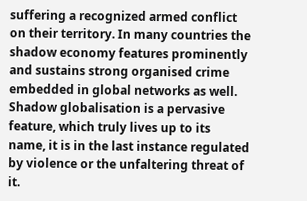suffering a recognized armed conflict on their territory. In many countries the shadow economy features prominently and sustains strong organised crime embedded in global networks as well. Shadow globalisation is a pervasive feature, which truly lives up to its name, it is in the last instance regulated by violence or the unfaltering threat of it.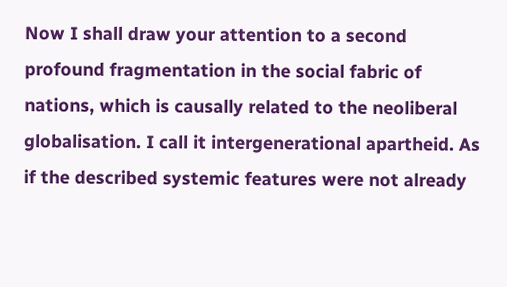Now I shall draw your attention to a second profound fragmentation in the social fabric of nations, which is causally related to the neoliberal globalisation. I call it intergenerational apartheid. As if the described systemic features were not already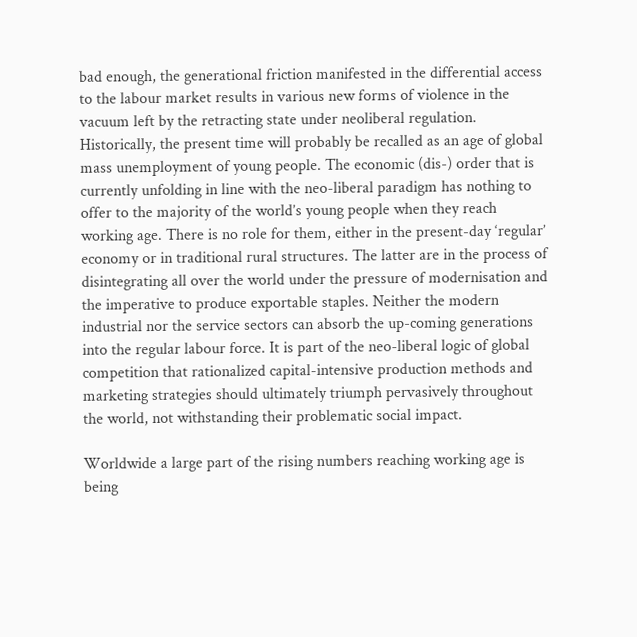bad enough, the generational friction manifested in the differential access to the labour market results in various new forms of violence in the vacuum left by the retracting state under neoliberal regulation. Historically, the present time will probably be recalled as an age of global mass unemployment of young people. The economic (dis-) order that is currently unfolding in line with the neo-liberal paradigm has nothing to offer to the majority of the world’s young people when they reach working age. There is no role for them, either in the present-day ‘regular’ economy or in traditional rural structures. The latter are in the process of disintegrating all over the world under the pressure of modernisation and the imperative to produce exportable staples. Neither the modern industrial nor the service sectors can absorb the up-coming generations into the regular labour force. It is part of the neo-liberal logic of global competition that rationalized capital-intensive production methods and marketing strategies should ultimately triumph pervasively throughout the world, not withstanding their problematic social impact.

Worldwide a large part of the rising numbers reaching working age is being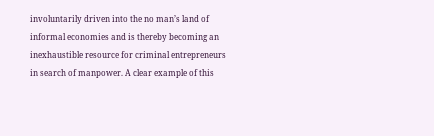involuntarily driven into the no man’s land of informal economies and is thereby becoming an inexhaustible resource for criminal entrepreneurs in search of manpower. A clear example of this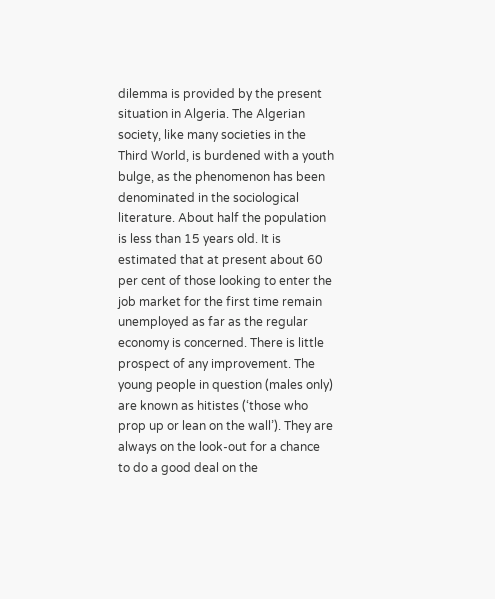dilemma is provided by the present situation in Algeria. The Algerian society, like many societies in the Third World, is burdened with a youth bulge, as the phenomenon has been denominated in the sociological literature. About half the population is less than 15 years old. It is estimated that at present about 60 per cent of those looking to enter the job market for the first time remain unemployed as far as the regular economy is concerned. There is little prospect of any improvement. The young people in question (males only) are known as hitistes (‘those who prop up or lean on the wall’). They are always on the look-out for a chance to do a good deal on the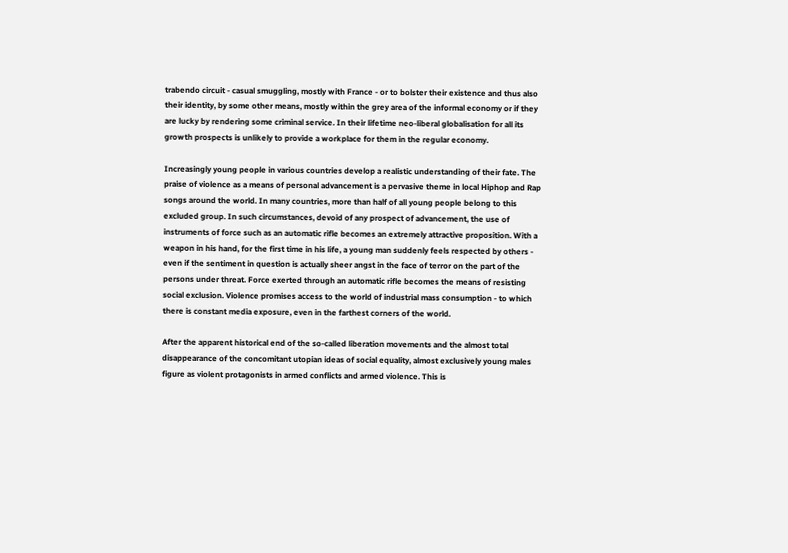trabendo circuit - casual smuggling, mostly with France - or to bolster their existence and thus also their identity, by some other means, mostly within the grey area of the informal economy or if they are lucky by rendering some criminal service. In their lifetime neo-liberal globalisation for all its growth prospects is unlikely to provide a workplace for them in the regular economy.

Increasingly young people in various countries develop a realistic understanding of their fate. The praise of violence as a means of personal advancement is a pervasive theme in local Hiphop and Rap songs around the world. In many countries, more than half of all young people belong to this excluded group. In such circumstances, devoid of any prospect of advancement, the use of instruments of force such as an automatic rifle becomes an extremely attractive proposition. With a weapon in his hand, for the first time in his life, a young man suddenly feels respected by others - even if the sentiment in question is actually sheer angst in the face of terror on the part of the persons under threat. Force exerted through an automatic rifle becomes the means of resisting social exclusion. Violence promises access to the world of industrial mass consumption - to which there is constant media exposure, even in the farthest corners of the world.

After the apparent historical end of the so-called liberation movements and the almost total disappearance of the concomitant utopian ideas of social equality, almost exclusively young males figure as violent protagonists in armed conflicts and armed violence. This is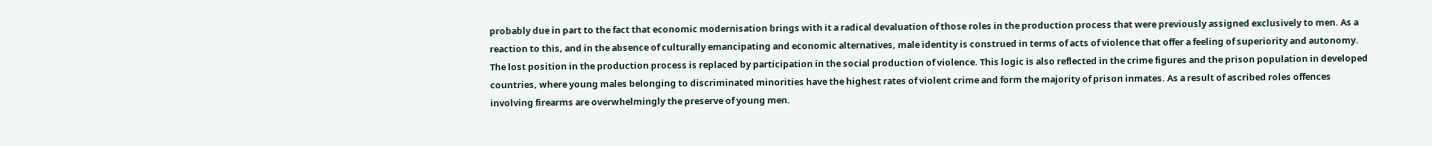probably due in part to the fact that economic modernisation brings with it a radical devaluation of those roles in the production process that were previously assigned exclusively to men. As a reaction to this, and in the absence of culturally emancipating and economic alternatives, male identity is construed in terms of acts of violence that offer a feeling of superiority and autonomy. The lost position in the production process is replaced by participation in the social production of violence. This logic is also reflected in the crime figures and the prison population in developed countries, where young males belonging to discriminated minorities have the highest rates of violent crime and form the majority of prison inmates. As a result of ascribed roles offences involving firearms are overwhelmingly the preserve of young men.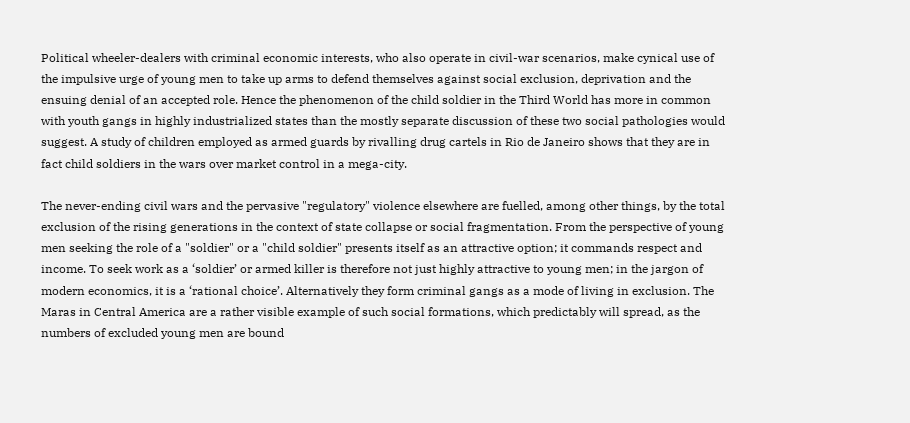Political wheeler-dealers with criminal economic interests, who also operate in civil-war scenarios, make cynical use of the impulsive urge of young men to take up arms to defend themselves against social exclusion, deprivation and the ensuing denial of an accepted role. Hence the phenomenon of the child soldier in the Third World has more in common with youth gangs in highly industrialized states than the mostly separate discussion of these two social pathologies would suggest. A study of children employed as armed guards by rivalling drug cartels in Rio de Janeiro shows that they are in fact child soldiers in the wars over market control in a mega-city.

The never-ending civil wars and the pervasive "regulatory" violence elsewhere are fuelled, among other things, by the total exclusion of the rising generations in the context of state collapse or social fragmentation. From the perspective of young men seeking the role of a "soldier" or a "child soldier" presents itself as an attractive option; it commands respect and income. To seek work as a ‘soldier’ or armed killer is therefore not just highly attractive to young men; in the jargon of modern economics, it is a ‘rational choice’. Alternatively they form criminal gangs as a mode of living in exclusion. The Maras in Central America are a rather visible example of such social formations, which predictably will spread, as the numbers of excluded young men are bound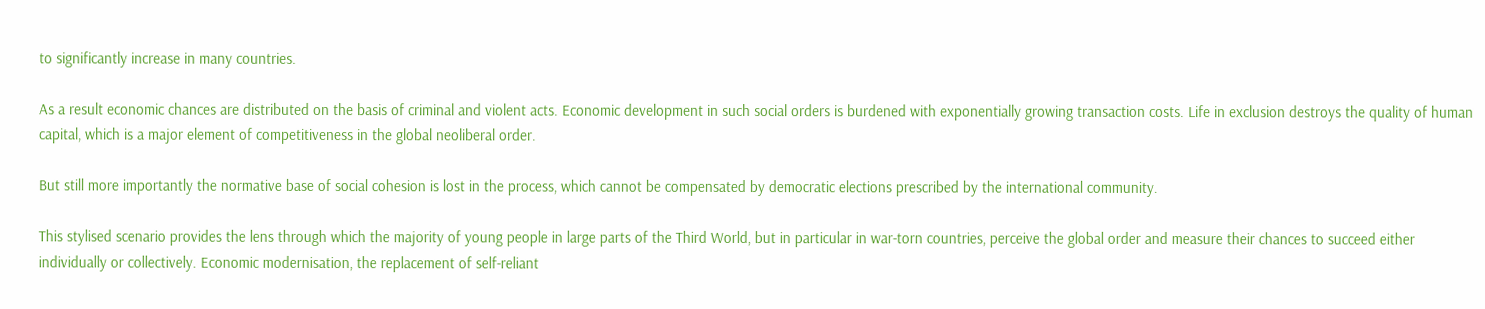to significantly increase in many countries.

As a result economic chances are distributed on the basis of criminal and violent acts. Economic development in such social orders is burdened with exponentially growing transaction costs. Life in exclusion destroys the quality of human capital, which is a major element of competitiveness in the global neoliberal order.

But still more importantly the normative base of social cohesion is lost in the process, which cannot be compensated by democratic elections prescribed by the international community.

This stylised scenario provides the lens through which the majority of young people in large parts of the Third World, but in particular in war-torn countries, perceive the global order and measure their chances to succeed either individually or collectively. Economic modernisation, the replacement of self-reliant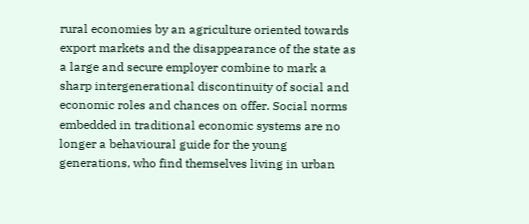rural economies by an agriculture oriented towards export markets and the disappearance of the state as a large and secure employer combine to mark a sharp intergenerational discontinuity of social and economic roles and chances on offer. Social norms embedded in traditional economic systems are no longer a behavioural guide for the young generations, who find themselves living in urban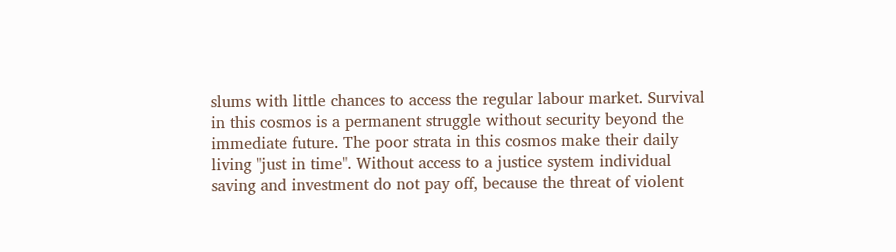slums with little chances to access the regular labour market. Survival in this cosmos is a permanent struggle without security beyond the immediate future. The poor strata in this cosmos make their daily living "just in time". Without access to a justice system individual saving and investment do not pay off, because the threat of violent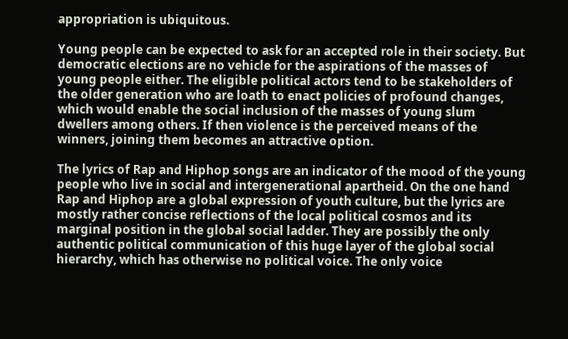appropriation is ubiquitous.

Young people can be expected to ask for an accepted role in their society. But democratic elections are no vehicle for the aspirations of the masses of young people either. The eligible political actors tend to be stakeholders of the older generation who are loath to enact policies of profound changes, which would enable the social inclusion of the masses of young slum dwellers among others. If then violence is the perceived means of the winners, joining them becomes an attractive option.

The lyrics of Rap and Hiphop songs are an indicator of the mood of the young people who live in social and intergenerational apartheid. On the one hand Rap and Hiphop are a global expression of youth culture, but the lyrics are mostly rather concise reflections of the local political cosmos and its marginal position in the global social ladder. They are possibly the only authentic political communication of this huge layer of the global social hierarchy, which has otherwise no political voice. The only voice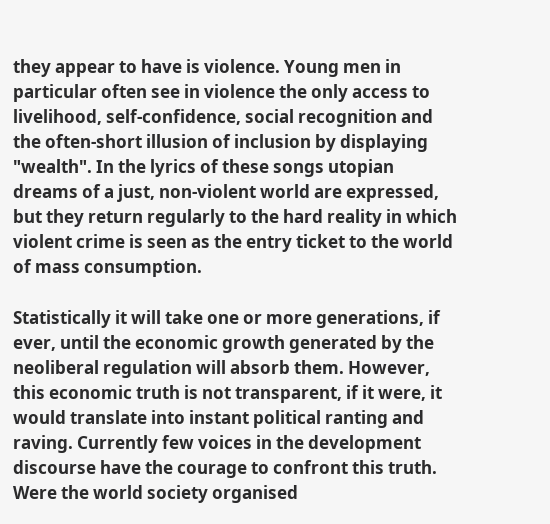they appear to have is violence. Young men in particular often see in violence the only access to livelihood, self-confidence, social recognition and the often-short illusion of inclusion by displaying "wealth". In the lyrics of these songs utopian dreams of a just, non-violent world are expressed, but they return regularly to the hard reality in which violent crime is seen as the entry ticket to the world of mass consumption.

Statistically it will take one or more generations, if ever, until the economic growth generated by the neoliberal regulation will absorb them. However, this economic truth is not transparent, if it were, it would translate into instant political ranting and raving. Currently few voices in the development discourse have the courage to confront this truth. Were the world society organised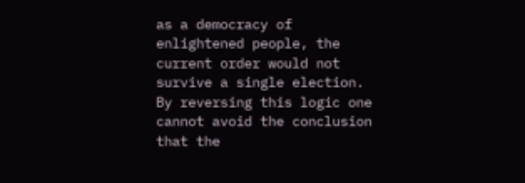as a democracy of enlightened people, the current order would not survive a single election. By reversing this logic one cannot avoid the conclusion that the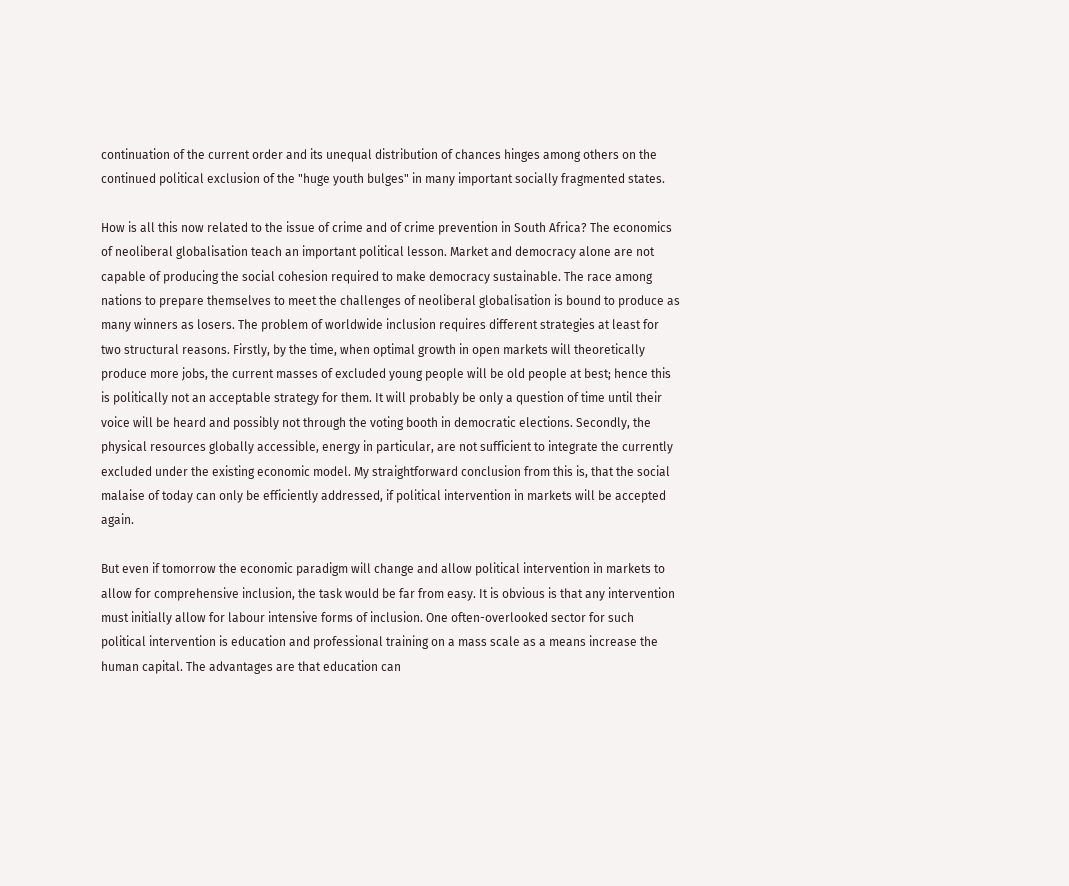continuation of the current order and its unequal distribution of chances hinges among others on the continued political exclusion of the "huge youth bulges" in many important socially fragmented states.

How is all this now related to the issue of crime and of crime prevention in South Africa? The economics of neoliberal globalisation teach an important political lesson. Market and democracy alone are not capable of producing the social cohesion required to make democracy sustainable. The race among nations to prepare themselves to meet the challenges of neoliberal globalisation is bound to produce as many winners as losers. The problem of worldwide inclusion requires different strategies at least for two structural reasons. Firstly, by the time, when optimal growth in open markets will theoretically produce more jobs, the current masses of excluded young people will be old people at best; hence this is politically not an acceptable strategy for them. It will probably be only a question of time until their voice will be heard and possibly not through the voting booth in democratic elections. Secondly, the physical resources globally accessible, energy in particular, are not sufficient to integrate the currently excluded under the existing economic model. My straightforward conclusion from this is, that the social malaise of today can only be efficiently addressed, if political intervention in markets will be accepted again.

But even if tomorrow the economic paradigm will change and allow political intervention in markets to allow for comprehensive inclusion, the task would be far from easy. It is obvious is that any intervention must initially allow for labour intensive forms of inclusion. One often-overlooked sector for such political intervention is education and professional training on a mass scale as a means increase the human capital. The advantages are that education can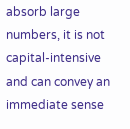absorb large numbers, it is not capital-intensive and can convey an immediate sense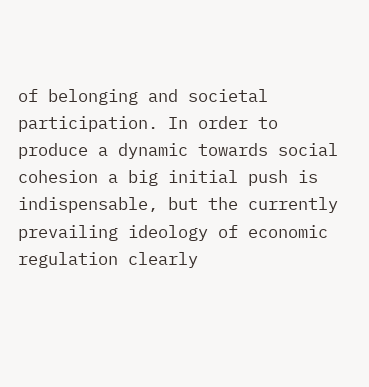of belonging and societal participation. In order to produce a dynamic towards social cohesion a big initial push is indispensable, but the currently prevailing ideology of economic regulation clearly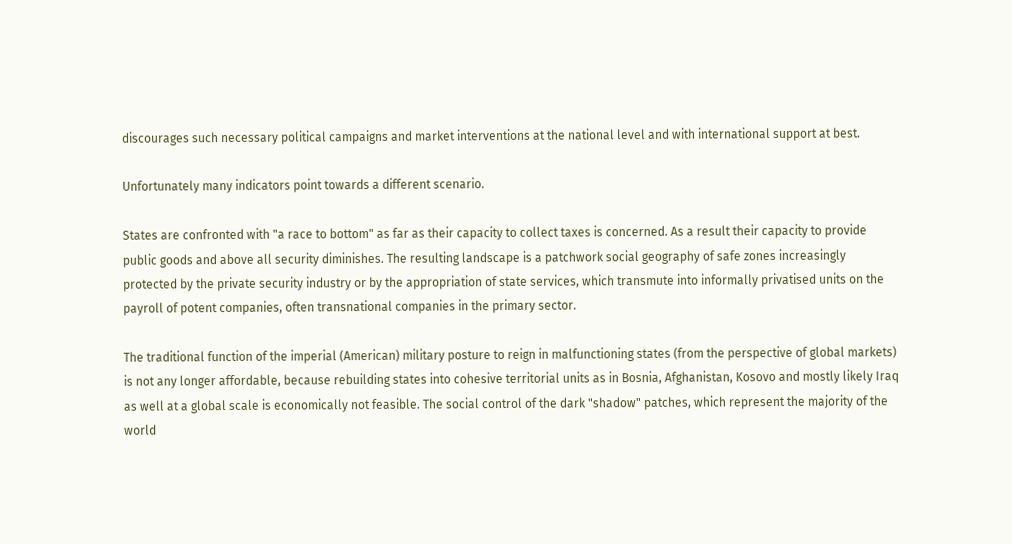discourages such necessary political campaigns and market interventions at the national level and with international support at best.

Unfortunately many indicators point towards a different scenario.

States are confronted with "a race to bottom" as far as their capacity to collect taxes is concerned. As a result their capacity to provide public goods and above all security diminishes. The resulting landscape is a patchwork social geography of safe zones increasingly protected by the private security industry or by the appropriation of state services, which transmute into informally privatised units on the payroll of potent companies, often transnational companies in the primary sector.

The traditional function of the imperial (American) military posture to reign in malfunctioning states (from the perspective of global markets) is not any longer affordable, because rebuilding states into cohesive territorial units as in Bosnia, Afghanistan, Kosovo and mostly likely Iraq as well at a global scale is economically not feasible. The social control of the dark "shadow" patches, which represent the majority of the world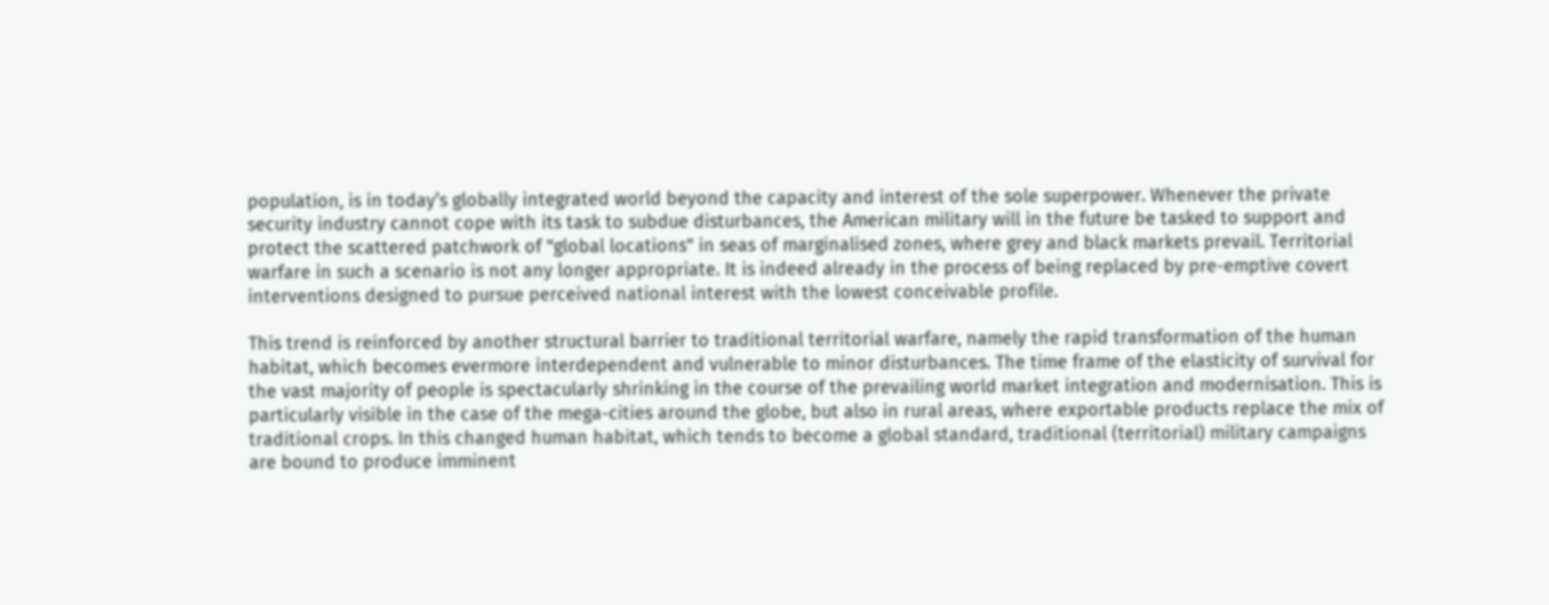population, is in today’s globally integrated world beyond the capacity and interest of the sole superpower. Whenever the private security industry cannot cope with its task to subdue disturbances, the American military will in the future be tasked to support and protect the scattered patchwork of "global locations" in seas of marginalised zones, where grey and black markets prevail. Territorial warfare in such a scenario is not any longer appropriate. It is indeed already in the process of being replaced by pre-emptive covert interventions designed to pursue perceived national interest with the lowest conceivable profile.

This trend is reinforced by another structural barrier to traditional territorial warfare, namely the rapid transformation of the human habitat, which becomes evermore interdependent and vulnerable to minor disturbances. The time frame of the elasticity of survival for the vast majority of people is spectacularly shrinking in the course of the prevailing world market integration and modernisation. This is particularly visible in the case of the mega-cities around the globe, but also in rural areas, where exportable products replace the mix of traditional crops. In this changed human habitat, which tends to become a global standard, traditional (territorial) military campaigns are bound to produce imminent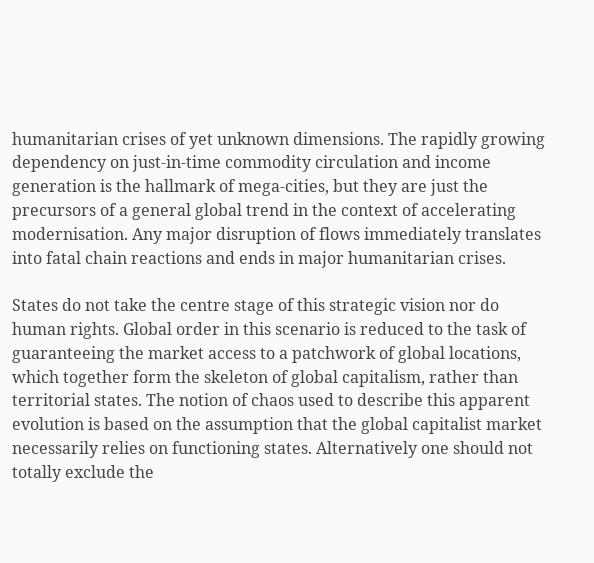humanitarian crises of yet unknown dimensions. The rapidly growing dependency on just-in-time commodity circulation and income generation is the hallmark of mega-cities, but they are just the precursors of a general global trend in the context of accelerating modernisation. Any major disruption of flows immediately translates into fatal chain reactions and ends in major humanitarian crises.

States do not take the centre stage of this strategic vision nor do human rights. Global order in this scenario is reduced to the task of guaranteeing the market access to a patchwork of global locations, which together form the skeleton of global capitalism, rather than territorial states. The notion of chaos used to describe this apparent evolution is based on the assumption that the global capitalist market necessarily relies on functioning states. Alternatively one should not totally exclude the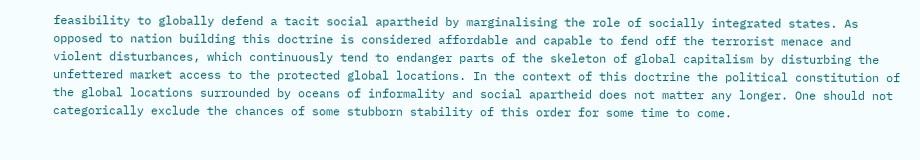feasibility to globally defend a tacit social apartheid by marginalising the role of socially integrated states. As opposed to nation building this doctrine is considered affordable and capable to fend off the terrorist menace and violent disturbances, which continuously tend to endanger parts of the skeleton of global capitalism by disturbing the unfettered market access to the protected global locations. In the context of this doctrine the political constitution of the global locations surrounded by oceans of informality and social apartheid does not matter any longer. One should not categorically exclude the chances of some stubborn stability of this order for some time to come.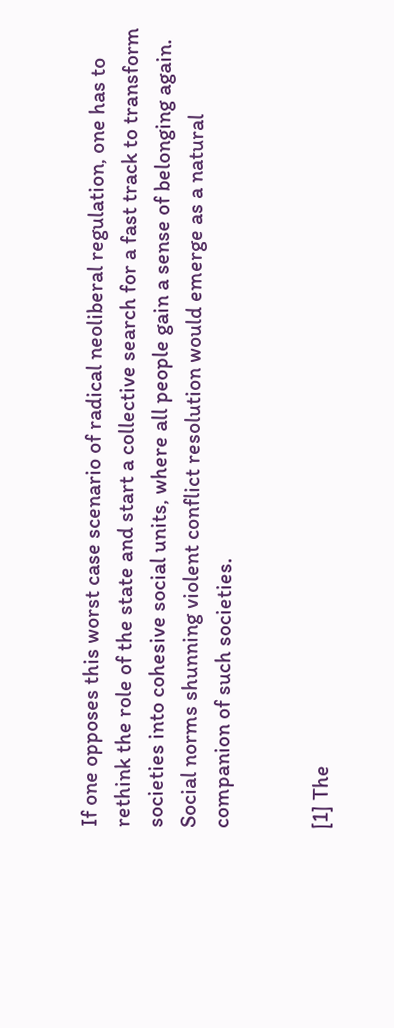If one opposes this worst case scenario of radical neoliberal regulation, one has to rethink the role of the state and start a collective search for a fast track to transform societies into cohesive social units, where all people gain a sense of belonging again. Social norms shunning violent conflict resolution would emerge as a natural companion of such societies.


[1] The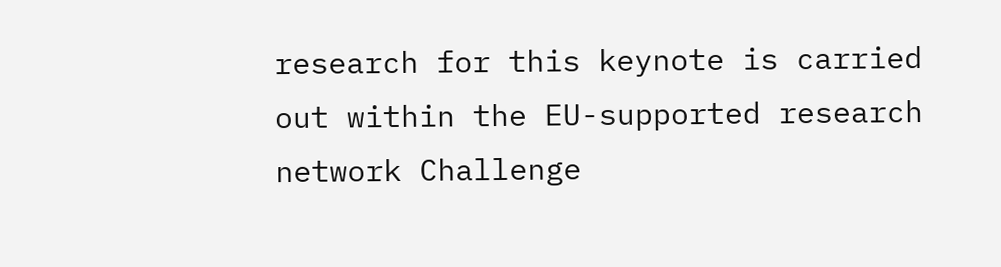research for this keynote is carried out within the EU-supported research network Challenge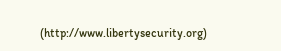(http://www.libertysecurity.org)